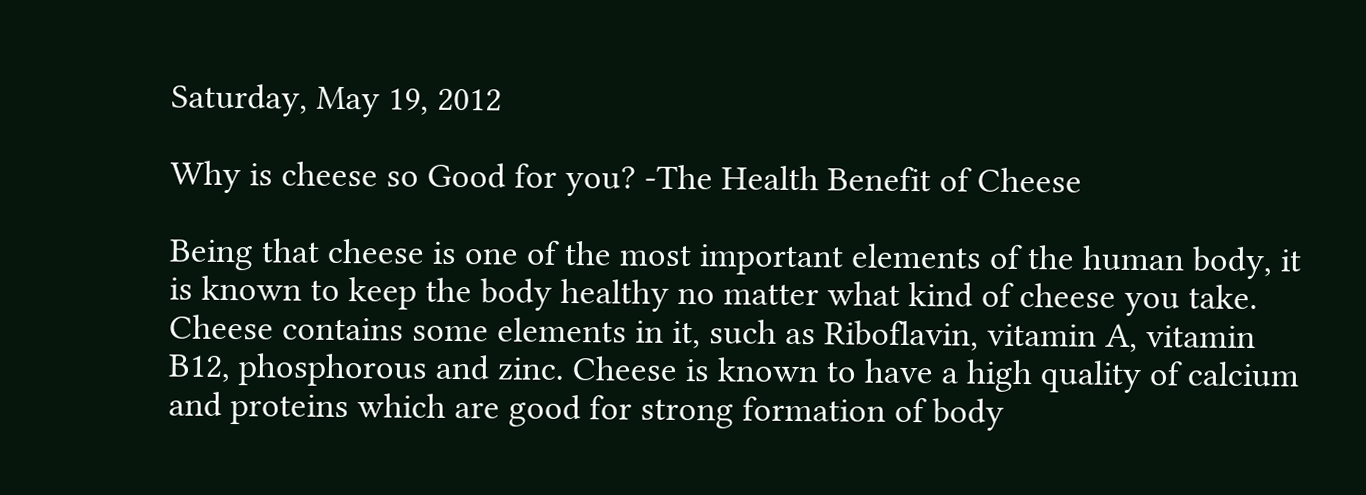Saturday, May 19, 2012

Why is cheese so Good for you? -The Health Benefit of Cheese

Being that cheese is one of the most important elements of the human body, it is known to keep the body healthy no matter what kind of cheese you take. Cheese contains some elements in it, such as Riboflavin, vitamin A, vitamin B12, phosphorous and zinc. Cheese is known to have a high quality of calcium and proteins which are good for strong formation of body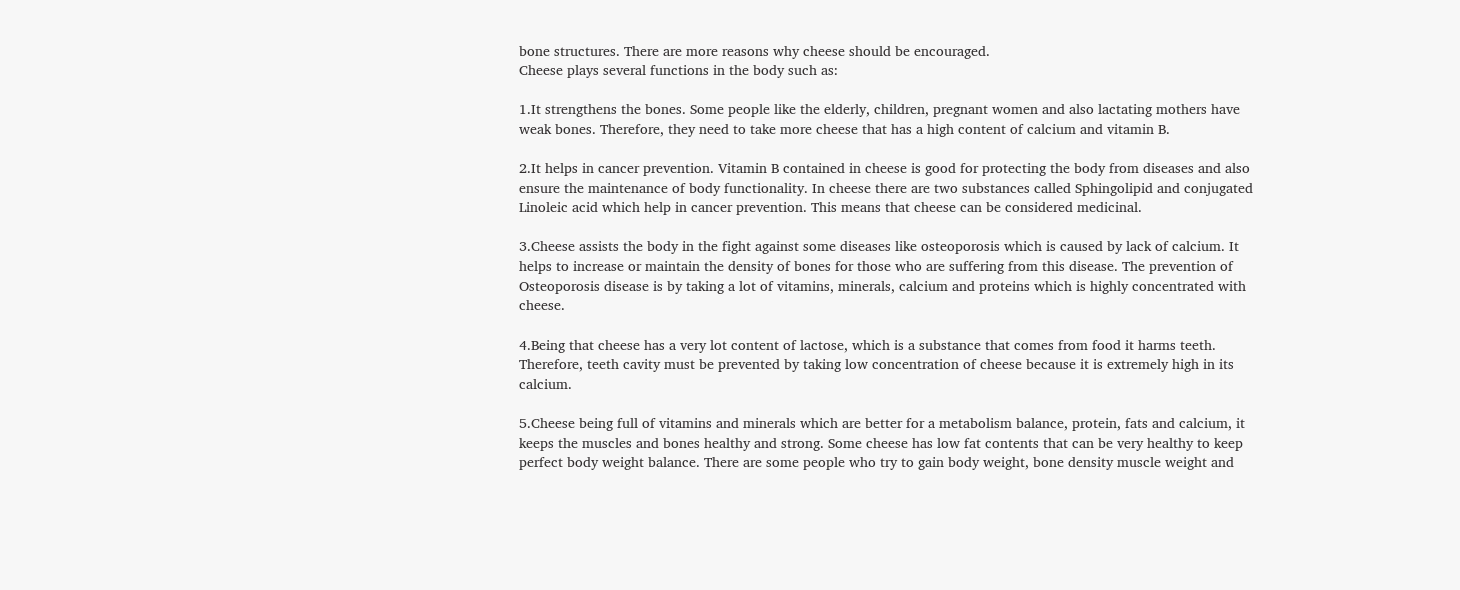bone structures. There are more reasons why cheese should be encouraged.
Cheese plays several functions in the body such as:

1.It strengthens the bones. Some people like the elderly, children, pregnant women and also lactating mothers have weak bones. Therefore, they need to take more cheese that has a high content of calcium and vitamin B.

2.It helps in cancer prevention. Vitamin B contained in cheese is good for protecting the body from diseases and also ensure the maintenance of body functionality. In cheese there are two substances called Sphingolipid and conjugated Linoleic acid which help in cancer prevention. This means that cheese can be considered medicinal.

3.Cheese assists the body in the fight against some diseases like osteoporosis which is caused by lack of calcium. It helps to increase or maintain the density of bones for those who are suffering from this disease. The prevention of Osteoporosis disease is by taking a lot of vitamins, minerals, calcium and proteins which is highly concentrated with cheese.

4.Being that cheese has a very lot content of lactose, which is a substance that comes from food it harms teeth. Therefore, teeth cavity must be prevented by taking low concentration of cheese because it is extremely high in its calcium.

5.Cheese being full of vitamins and minerals which are better for a metabolism balance, protein, fats and calcium, it keeps the muscles and bones healthy and strong. Some cheese has low fat contents that can be very healthy to keep perfect body weight balance. There are some people who try to gain body weight, bone density muscle weight and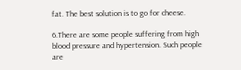fat. The best solution is to go for cheese.

6.There are some people suffering from high blood pressure and hypertension. Such people are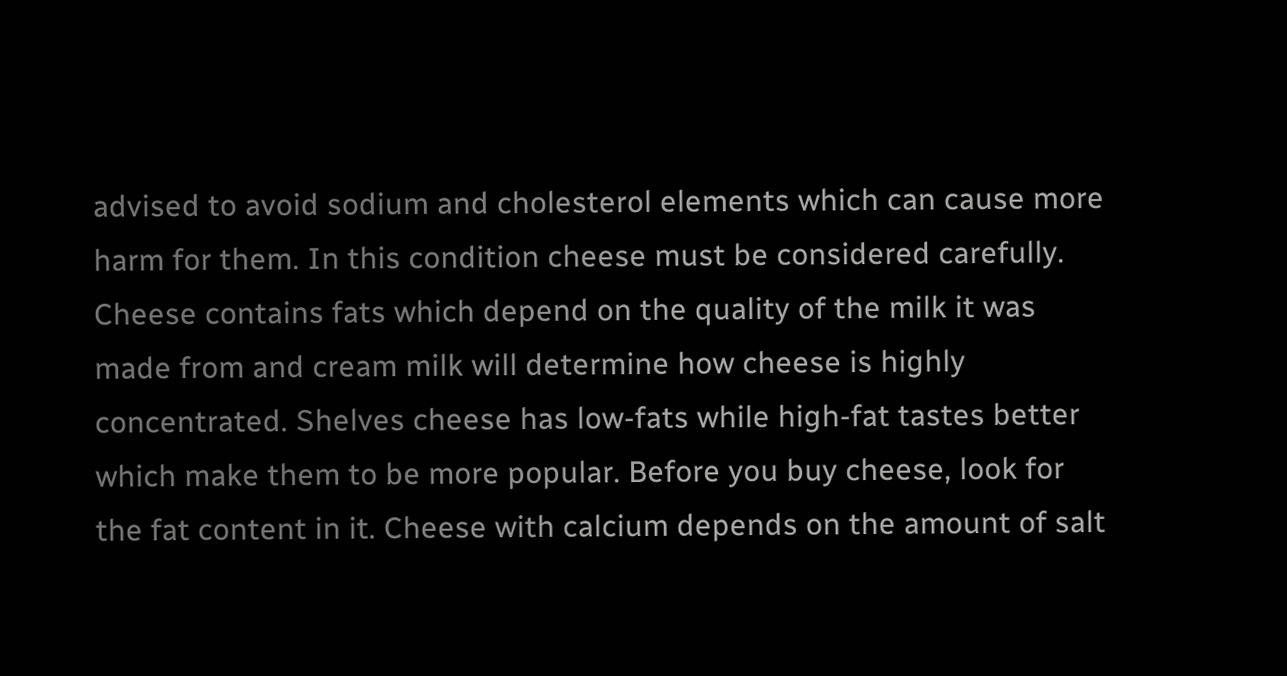advised to avoid sodium and cholesterol elements which can cause more harm for them. In this condition cheese must be considered carefully. Cheese contains fats which depend on the quality of the milk it was made from and cream milk will determine how cheese is highly concentrated. Shelves cheese has low-fats while high-fat tastes better which make them to be more popular. Before you buy cheese, look for the fat content in it. Cheese with calcium depends on the amount of salt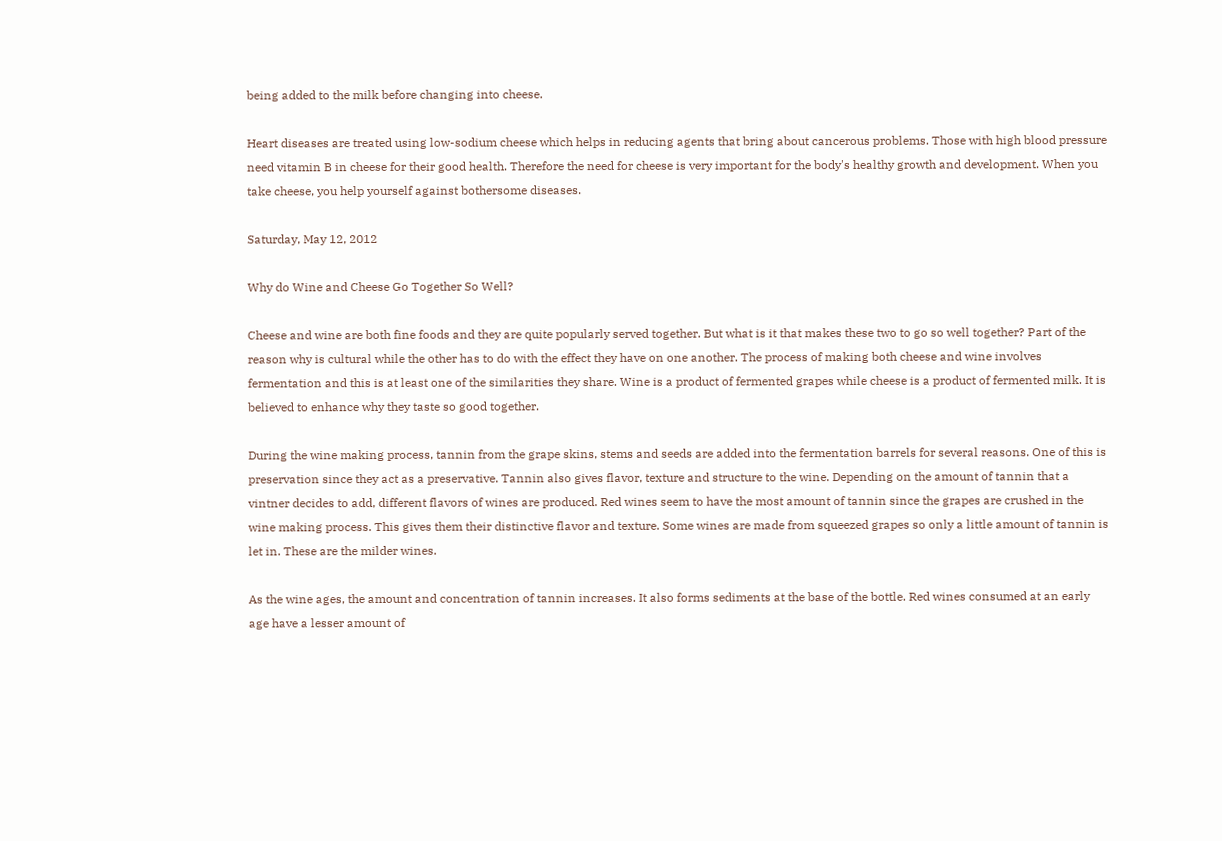being added to the milk before changing into cheese.

Heart diseases are treated using low-sodium cheese which helps in reducing agents that bring about cancerous problems. Those with high blood pressure need vitamin B in cheese for their good health. Therefore the need for cheese is very important for the body's healthy growth and development. When you take cheese, you help yourself against bothersome diseases.

Saturday, May 12, 2012

Why do Wine and Cheese Go Together So Well?

Cheese and wine are both fine foods and they are quite popularly served together. But what is it that makes these two to go so well together? Part of the reason why is cultural while the other has to do with the effect they have on one another. The process of making both cheese and wine involves fermentation and this is at least one of the similarities they share. Wine is a product of fermented grapes while cheese is a product of fermented milk. It is believed to enhance why they taste so good together.

During the wine making process, tannin from the grape skins, stems and seeds are added into the fermentation barrels for several reasons. One of this is preservation since they act as a preservative. Tannin also gives flavor, texture and structure to the wine. Depending on the amount of tannin that a vintner decides to add, different flavors of wines are produced. Red wines seem to have the most amount of tannin since the grapes are crushed in the wine making process. This gives them their distinctive flavor and texture. Some wines are made from squeezed grapes so only a little amount of tannin is let in. These are the milder wines.

As the wine ages, the amount and concentration of tannin increases. It also forms sediments at the base of the bottle. Red wines consumed at an early age have a lesser amount of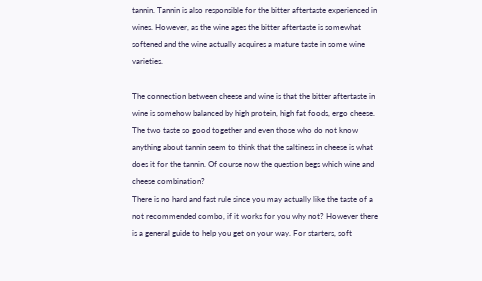tannin. Tannin is also responsible for the bitter aftertaste experienced in wines. However, as the wine ages the bitter aftertaste is somewhat softened and the wine actually acquires a mature taste in some wine varieties.

The connection between cheese and wine is that the bitter aftertaste in wine is somehow balanced by high protein, high fat foods, ergo cheese. The two taste so good together and even those who do not know anything about tannin seem to think that the saltiness in cheese is what does it for the tannin. Of course now the question begs which wine and cheese combination?
There is no hard and fast rule since you may actually like the taste of a not recommended combo, if it works for you why not? However there is a general guide to help you get on your way. For starters, soft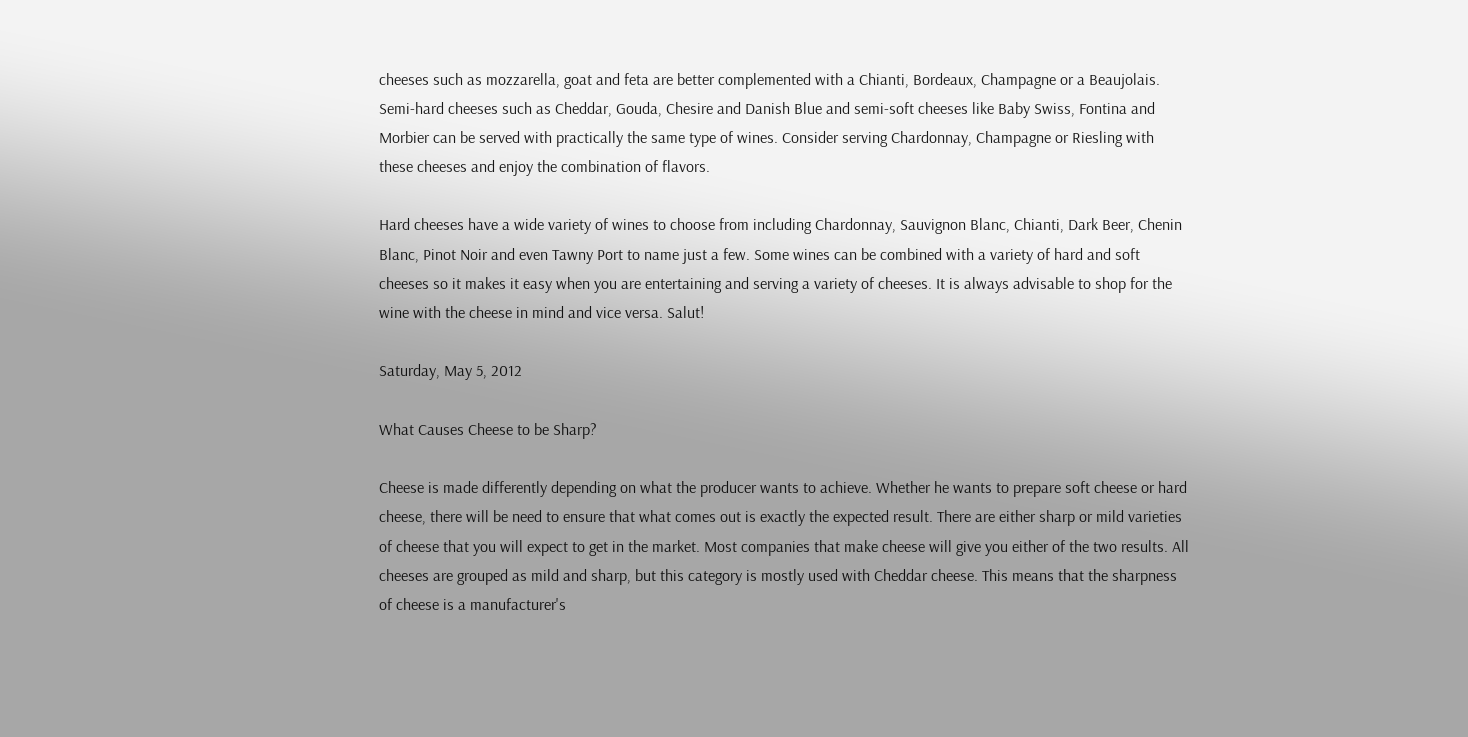cheeses such as mozzarella, goat and feta are better complemented with a Chianti, Bordeaux, Champagne or a Beaujolais. Semi-hard cheeses such as Cheddar, Gouda, Chesire and Danish Blue and semi-soft cheeses like Baby Swiss, Fontina and Morbier can be served with practically the same type of wines. Consider serving Chardonnay, Champagne or Riesling with these cheeses and enjoy the combination of flavors.

Hard cheeses have a wide variety of wines to choose from including Chardonnay, Sauvignon Blanc, Chianti, Dark Beer, Chenin Blanc, Pinot Noir and even Tawny Port to name just a few. Some wines can be combined with a variety of hard and soft cheeses so it makes it easy when you are entertaining and serving a variety of cheeses. It is always advisable to shop for the wine with the cheese in mind and vice versa. Salut!

Saturday, May 5, 2012

What Causes Cheese to be Sharp?

Cheese is made differently depending on what the producer wants to achieve. Whether he wants to prepare soft cheese or hard cheese, there will be need to ensure that what comes out is exactly the expected result. There are either sharp or mild varieties of cheese that you will expect to get in the market. Most companies that make cheese will give you either of the two results. All cheeses are grouped as mild and sharp, but this category is mostly used with Cheddar cheese. This means that the sharpness of cheese is a manufacturer's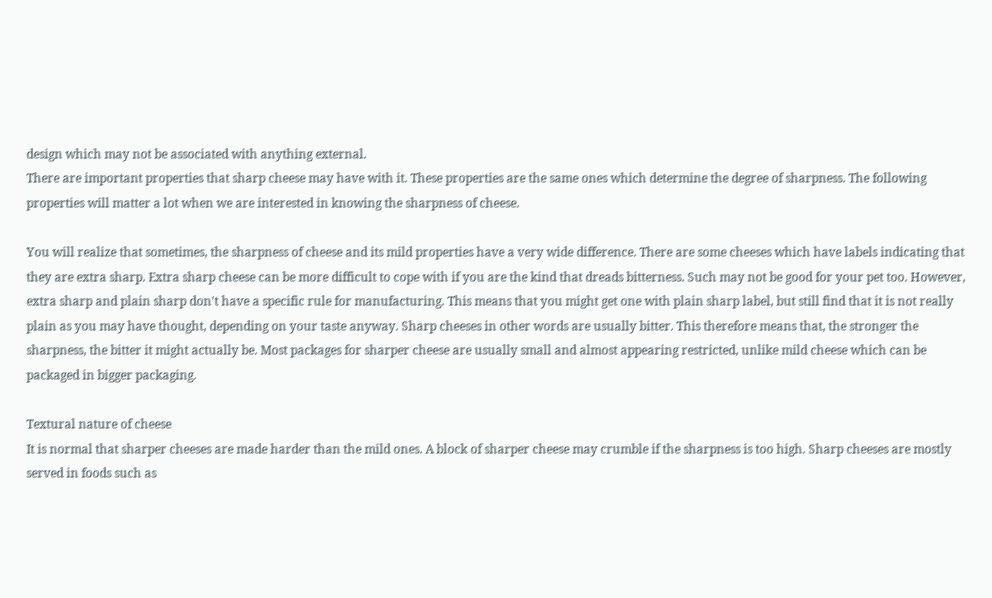design which may not be associated with anything external.
There are important properties that sharp cheese may have with it. These properties are the same ones which determine the degree of sharpness. The following properties will matter a lot when we are interested in knowing the sharpness of cheese.

You will realize that sometimes, the sharpness of cheese and its mild properties have a very wide difference. There are some cheeses which have labels indicating that they are extra sharp. Extra sharp cheese can be more difficult to cope with if you are the kind that dreads bitterness. Such may not be good for your pet too. However, extra sharp and plain sharp don't have a specific rule for manufacturing. This means that you might get one with plain sharp label, but still find that it is not really plain as you may have thought, depending on your taste anyway. Sharp cheeses in other words are usually bitter. This therefore means that, the stronger the sharpness, the bitter it might actually be. Most packages for sharper cheese are usually small and almost appearing restricted, unlike mild cheese which can be packaged in bigger packaging.

Textural nature of cheese
It is normal that sharper cheeses are made harder than the mild ones. A block of sharper cheese may crumble if the sharpness is too high. Sharp cheeses are mostly served in foods such as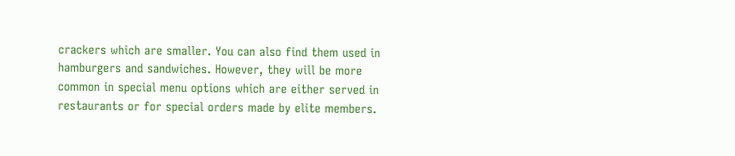crackers which are smaller. You can also find them used in hamburgers and sandwiches. However, they will be more common in special menu options which are either served in restaurants or for special orders made by elite members.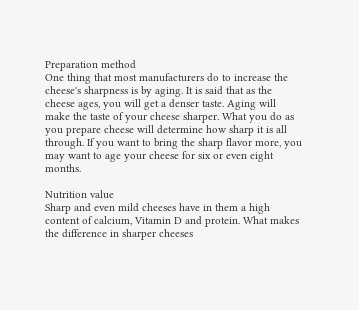Preparation method
One thing that most manufacturers do to increase the cheese's sharpness is by aging. It is said that as the cheese ages, you will get a denser taste. Aging will make the taste of your cheese sharper. What you do as you prepare cheese will determine how sharp it is all through. If you want to bring the sharp flavor more, you may want to age your cheese for six or even eight months.

Nutrition value
Sharp and even mild cheeses have in them a high content of calcium, Vitamin D and protein. What makes the difference in sharper cheeses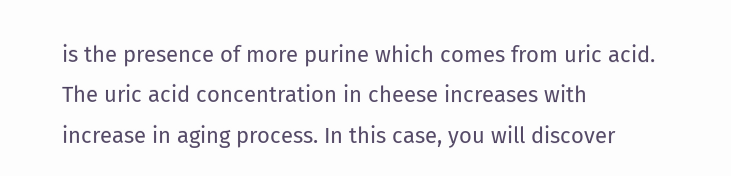is the presence of more purine which comes from uric acid. The uric acid concentration in cheese increases with increase in aging process. In this case, you will discover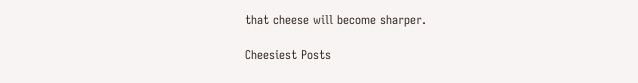that cheese will become sharper.

Cheesiest Posts